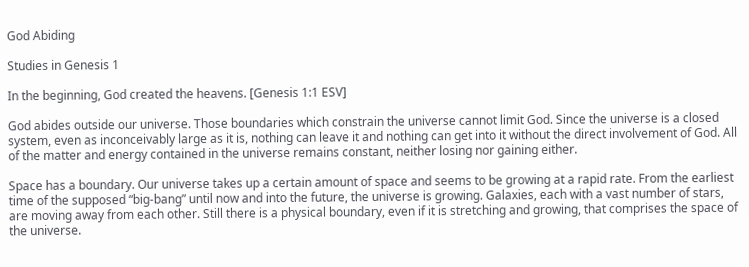God Abiding

Studies in Genesis 1

In the beginning, God created the heavens. [Genesis 1:1 ESV]

God abides outside our universe. Those boundaries which constrain the universe cannot limit God. Since the universe is a closed system, even as inconceivably large as it is, nothing can leave it and nothing can get into it without the direct involvement of God. All of the matter and energy contained in the universe remains constant, neither losing nor gaining either.

Space has a boundary. Our universe takes up a certain amount of space and seems to be growing at a rapid rate. From the earliest time of the supposed “big-bang” until now and into the future, the universe is growing. Galaxies, each with a vast number of stars, are moving away from each other. Still there is a physical boundary, even if it is stretching and growing, that comprises the space of the universe.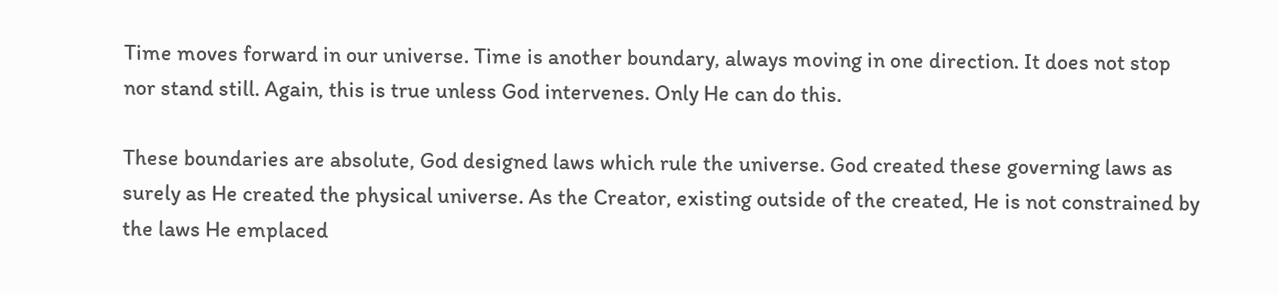Time moves forward in our universe. Time is another boundary, always moving in one direction. It does not stop nor stand still. Again, this is true unless God intervenes. Only He can do this.

These boundaries are absolute, God designed laws which rule the universe. God created these governing laws as surely as He created the physical universe. As the Creator, existing outside of the created, He is not constrained by the laws He emplaced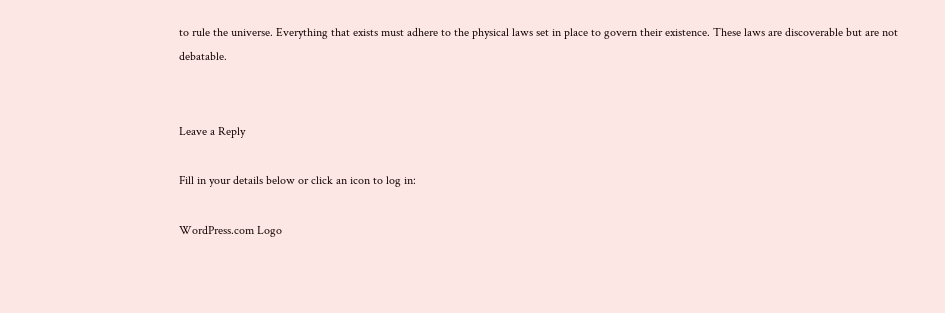to rule the universe. Everything that exists must adhere to the physical laws set in place to govern their existence. These laws are discoverable but are not debatable.


Leave a Reply

Fill in your details below or click an icon to log in:

WordPress.com Logo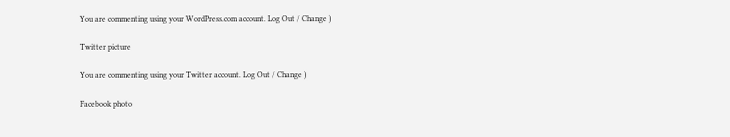You are commenting using your WordPress.com account. Log Out / Change )

Twitter picture

You are commenting using your Twitter account. Log Out / Change )

Facebook photo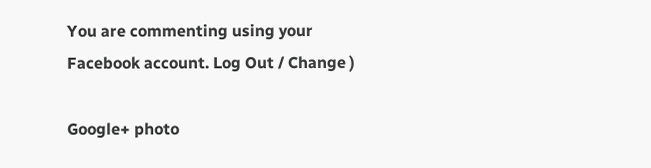You are commenting using your Facebook account. Log Out / Change )

Google+ photo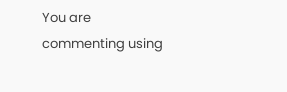You are commenting using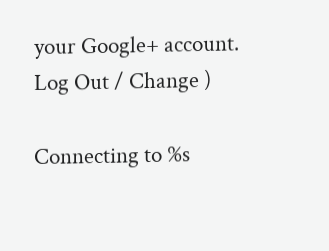your Google+ account. Log Out / Change )

Connecting to %s